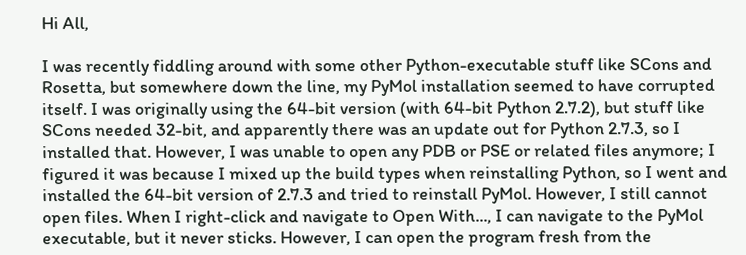Hi All,

I was recently fiddling around with some other Python-executable stuff like SCons and Rosetta, but somewhere down the line, my PyMol installation seemed to have corrupted itself. I was originally using the 64-bit version (with 64-bit Python 2.7.2), but stuff like SCons needed 32-bit, and apparently there was an update out for Python 2.7.3, so I installed that. However, I was unable to open any PDB or PSE or related files anymore; I figured it was because I mixed up the build types when reinstalling Python, so I went and installed the 64-bit version of 2.7.3 and tried to reinstall PyMol. However, I still cannot open files. When I right-click and navigate to Open With..., I can navigate to the PyMol executable, but it never sticks. However, I can open the program fresh from the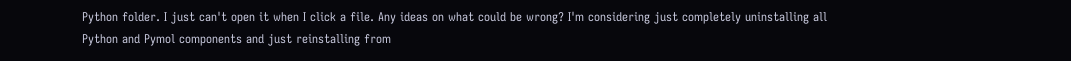Python folder. I just can't open it when I click a file. Any ideas on what could be wrong? I'm considering just completely uninstalling all Python and Pymol components and just reinstalling from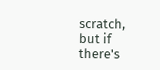scratch, but if there's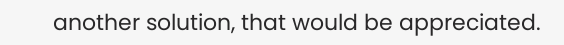another solution, that would be appreciated.